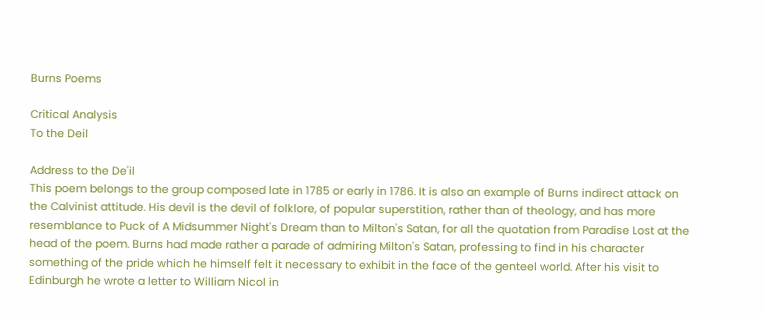Burns Poems

Critical Analysis
To the Deil

Address to the De'il
This poem belongs to the group composed late in 1785 or early in 1786. It is also an example of Burns indirect attack on the Calvinist attitude. His devil is the devil of folklore, of popular superstition, rather than of theology, and has more resemblance to Puck of A Midsummer Night's Dream than to Milton's Satan, for all the quotation from Paradise Lost at the head of the poem. Burns had made rather a parade of admiring Milton's Satan, professing to find in his character something of the pride which he himself felt it necessary to exhibit in the face of the genteel world. After his visit to Edinburgh he wrote a letter to William Nicol in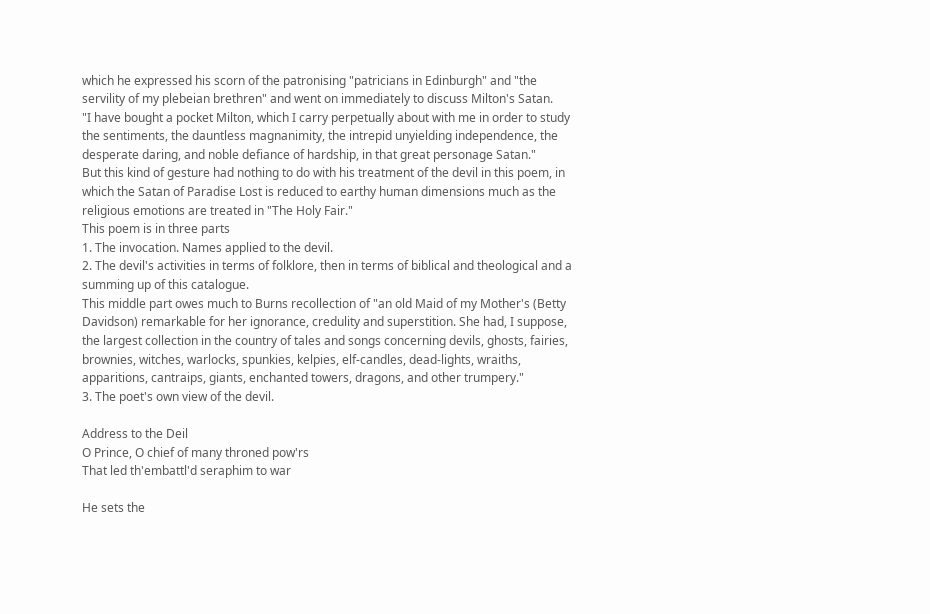which he expressed his scorn of the patronising "patricians in Edinburgh" and "the servility of my plebeian brethren" and went on immediately to discuss Milton's Satan.
"I have bought a pocket Milton, which I carry perpetually about with me in order to study the sentiments, the dauntless magnanimity, the intrepid unyielding independence, the desperate daring, and noble defiance of hardship, in that great personage Satan."
But this kind of gesture had nothing to do with his treatment of the devil in this poem, in which the Satan of Paradise Lost is reduced to earthy human dimensions much as the religious emotions are treated in "The Holy Fair."
This poem is in three parts
1. The invocation. Names applied to the devil.
2. The devil's activities in terms of folklore, then in terms of biblical and theological and a summing up of this catalogue.
This middle part owes much to Burns recollection of "an old Maid of my Mother's (Betty Davidson) remarkable for her ignorance, credulity and superstition. She had, I suppose, the largest collection in the country of tales and songs concerning devils, ghosts, fairies, brownies, witches, warlocks, spunkies, kelpies, elf-candles, dead-lights, wraiths, apparitions, cantraips, giants, enchanted towers, dragons, and other trumpery."
3. The poet's own view of the devil.

Address to the Deil
O Prince, O chief of many throned pow'rs
That led th'embattl'd seraphim to war

He sets the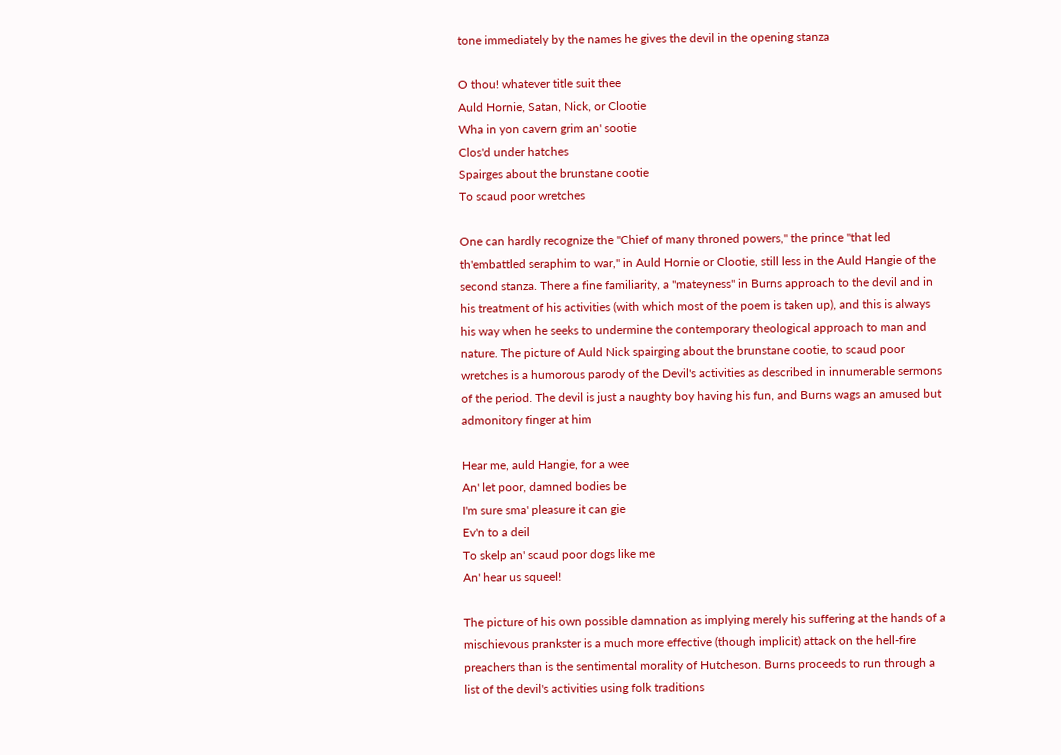tone immediately by the names he gives the devil in the opening stanza

O thou! whatever title suit thee
Auld Hornie, Satan, Nick, or Clootie
Wha in yon cavern grim an' sootie
Clos'd under hatches
Spairges about the brunstane cootie
To scaud poor wretches

One can hardly recognize the "Chief of many throned powers," the prince "that led th'embattled seraphim to war," in Auld Hornie or Clootie, still less in the Auld Hangie of the second stanza. There a fine familiarity, a "mateyness" in Burns approach to the devil and in his treatment of his activities (with which most of the poem is taken up), and this is always his way when he seeks to undermine the contemporary theological approach to man and nature. The picture of Auld Nick spairging about the brunstane cootie, to scaud poor wretches is a humorous parody of the Devil's activities as described in innumerable sermons of the period. The devil is just a naughty boy having his fun, and Burns wags an amused but admonitory finger at him

Hear me, auld Hangie, for a wee
An' let poor, damned bodies be
I'm sure sma' pleasure it can gie
Ev'n to a deil
To skelp an' scaud poor dogs like me
An' hear us squeel!

The picture of his own possible damnation as implying merely his suffering at the hands of a mischievous prankster is a much more effective (though implicit) attack on the hell-fire preachers than is the sentimental morality of Hutcheson. Burns proceeds to run through a list of the devil's activities using folk traditions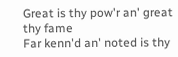Great is thy pow'r an' great thy fame
Far kenn'd an' noted is thy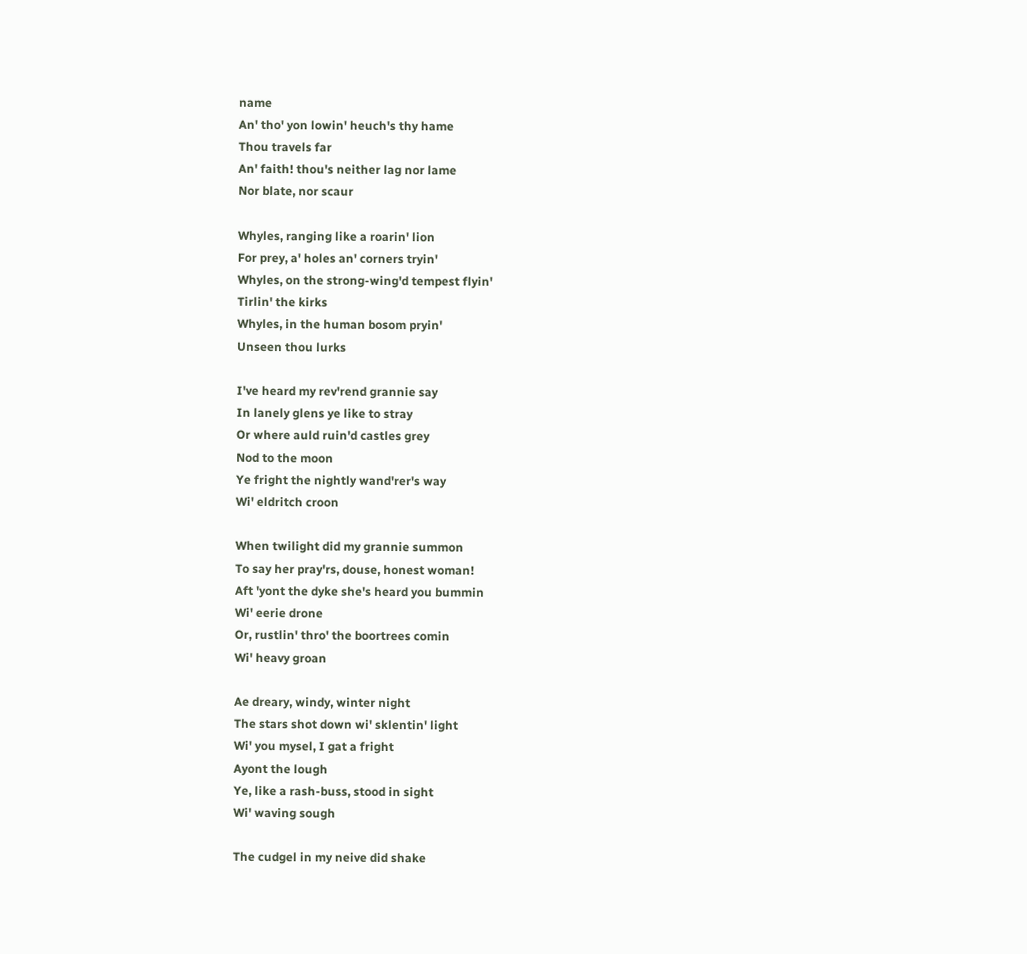name
An' tho' yon lowin' heuch's thy hame
Thou travels far
An' faith! thou's neither lag nor lame
Nor blate, nor scaur

Whyles, ranging like a roarin' lion
For prey, a' holes an' corners tryin'
Whyles, on the strong-wing'd tempest flyin'
Tirlin' the kirks
Whyles, in the human bosom pryin'
Unseen thou lurks

I've heard my rev'rend grannie say
In lanely glens ye like to stray
Or where auld ruin'd castles grey
Nod to the moon
Ye fright the nightly wand'rer's way
Wi' eldritch croon

When twilight did my grannie summon
To say her pray'rs, douse, honest woman!
Aft 'yont the dyke she's heard you bummin
Wi' eerie drone
Or, rustlin' thro' the boortrees comin
Wi' heavy groan

Ae dreary, windy, winter night
The stars shot down wi' sklentin' light
Wi' you mysel, I gat a fright
Ayont the lough
Ye, like a rash-buss, stood in sight
Wi' waving sough

The cudgel in my neive did shake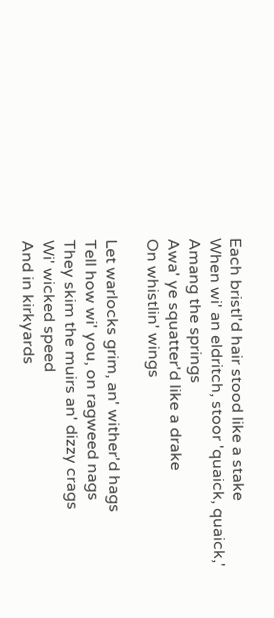Each bristl'd hair stood like a stake
When wi' an eldritch, stoor 'quaick, quaick,'
Amang the springs
Awa' ye squatter'd like a drake
On whistlin' wings

Let warlocks grim, an' wither'd hags
Tell how wi' you, on ragweed nags
They skim the muirs an' dizzy crags
Wi' wicked speed
And in kirkyards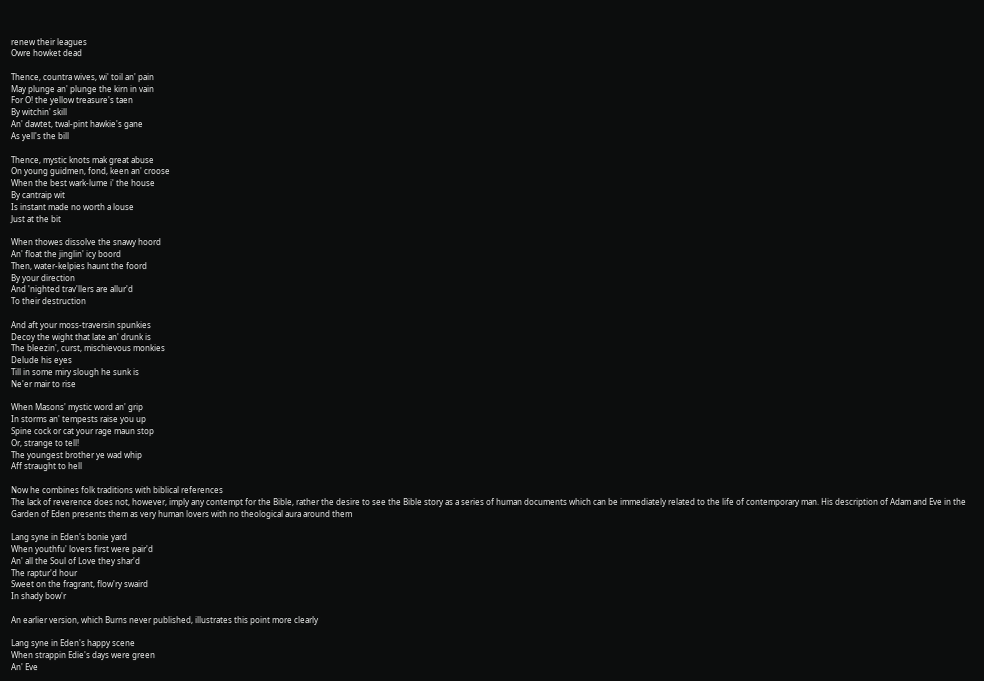renew their leagues
Owre howket dead

Thence, countra wives, wi' toil an' pain
May plunge an' plunge the kirn in vain
For O! the yellow treasure's taen
By witchin' skill
An' dawtet, twal-pint hawkie's gane
As yell's the bill

Thence, mystic knots mak great abuse
On young guidmen, fond, keen an' croose
When the best wark-lume i' the house
By cantraip wit
Is instant made no worth a louse
Just at the bit

When thowes dissolve the snawy hoord
An' float the jinglin' icy boord
Then, water-kelpies haunt the foord
By your direction
And 'nighted trav'llers are allur'd
To their destruction

And aft your moss-traversin spunkies
Decoy the wight that late an' drunk is
The bleezin', curst, mischievous monkies
Delude his eyes
Till in some miry slough he sunk is
Ne'er mair to rise

When Masons' mystic word an' grip
In storms an' tempests raise you up
Spine cock or cat your rage maun stop
Or, strange to tell!
The youngest brother ye wad whip
Aff straught to hell

Now he combines folk traditions with biblical references
The lack of reverence does not, however, imply any contempt for the Bible, rather the desire to see the Bible story as a series of human documents which can be immediately related to the life of contemporary man. His description of Adam and Eve in the Garden of Eden presents them as very human lovers with no theological aura around them

Lang syne in Eden's bonie yard
When youthfu' lovers first were pair'd
An' all the Soul of Love they shar'd
The raptur'd hour
Sweet on the fragrant, flow'ry swaird
In shady bow'r

An earlier version, which Burns never published, illustrates this point more clearly

Lang syne in Eden's happy scene
When strappin Edie's days were green
An' Eve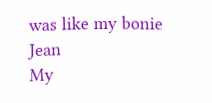was like my bonie Jean
My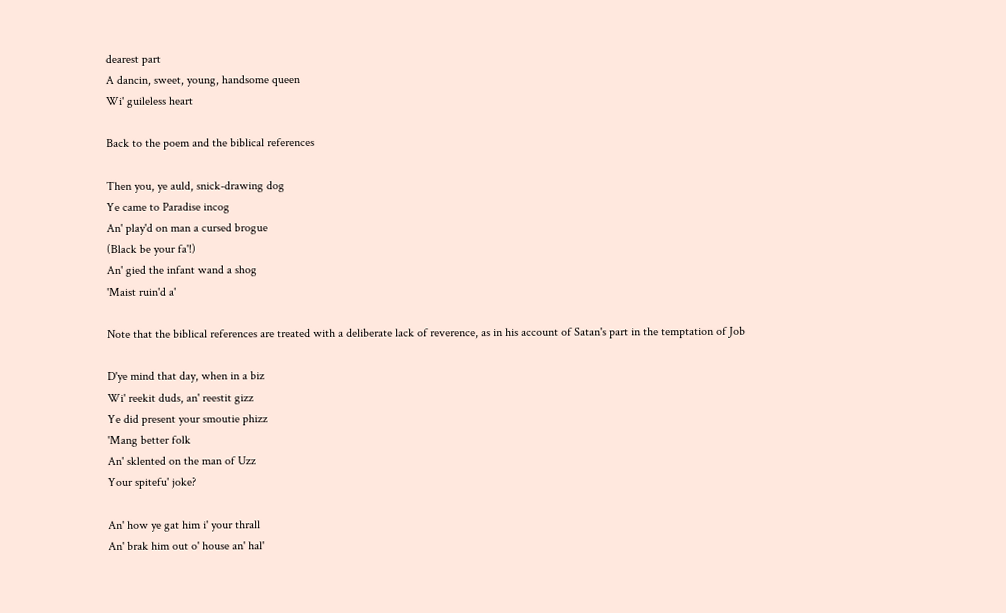dearest part
A dancin, sweet, young, handsome queen
Wi' guileless heart

Back to the poem and the biblical references

Then you, ye auld, snick-drawing dog
Ye came to Paradise incog
An' play'd on man a cursed brogue
(Black be your fa'!)
An' gied the infant wand a shog
'Maist ruin'd a'

Note that the biblical references are treated with a deliberate lack of reverence, as in his account of Satan's part in the temptation of Job

D'ye mind that day, when in a biz
Wi' reekit duds, an' reestit gizz
Ye did present your smoutie phizz
'Mang better folk
An' sklented on the man of Uzz
Your spitefu' joke?

An' how ye gat him i' your thrall
An' brak him out o' house an' hal'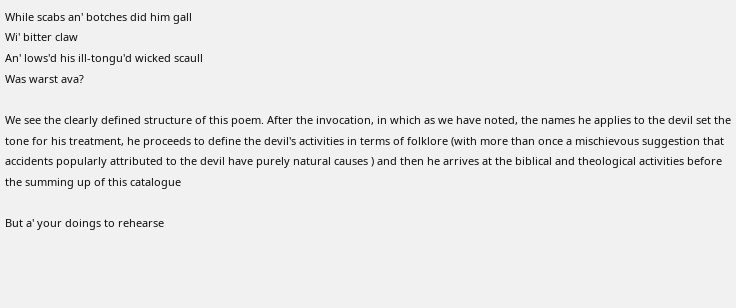While scabs an' botches did him gall
Wi' bitter claw
An' lows'd his ill-tongu'd wicked scaull
Was warst ava?

We see the clearly defined structure of this poem. After the invocation, in which as we have noted, the names he applies to the devil set the tone for his treatment, he proceeds to define the devil's activities in terms of folklore (with more than once a mischievous suggestion that accidents popularly attributed to the devil have purely natural causes ) and then he arrives at the biblical and theological activities before the summing up of this catalogue

But a' your doings to rehearse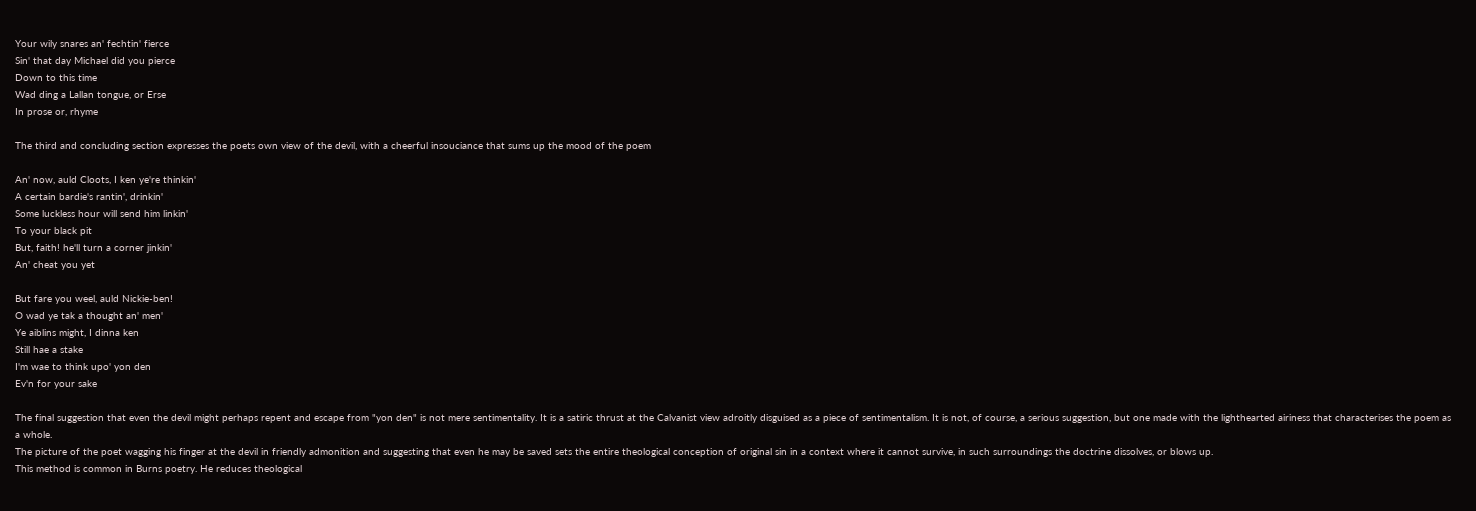Your wily snares an' fechtin' fierce
Sin' that day Michael did you pierce
Down to this time
Wad ding a Lallan tongue, or Erse
In prose or, rhyme

The third and concluding section expresses the poets own view of the devil, with a cheerful insouciance that sums up the mood of the poem

An' now, auld Cloots, I ken ye're thinkin'
A certain bardie's rantin', drinkin'
Some luckless hour will send him linkin'
To your black pit
But, faith! he'll turn a corner jinkin'
An' cheat you yet

But fare you weel, auld Nickie-ben!
O wad ye tak a thought an' men'
Ye aiblins might, I dinna ken
Still hae a stake
I'm wae to think upo' yon den
Ev'n for your sake

The final suggestion that even the devil might perhaps repent and escape from "yon den" is not mere sentimentality. It is a satiric thrust at the Calvanist view adroitly disguised as a piece of sentimentalism. It is not, of course, a serious suggestion, but one made with the lighthearted airiness that characterises the poem as a whole.
The picture of the poet wagging his finger at the devil in friendly admonition and suggesting that even he may be saved sets the entire theological conception of original sin in a context where it cannot survive, in such surroundings the doctrine dissolves, or blows up.
This method is common in Burns poetry. He reduces theological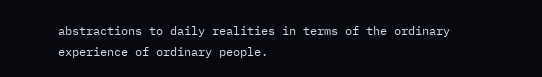abstractions to daily realities in terms of the ordinary experience of ordinary people.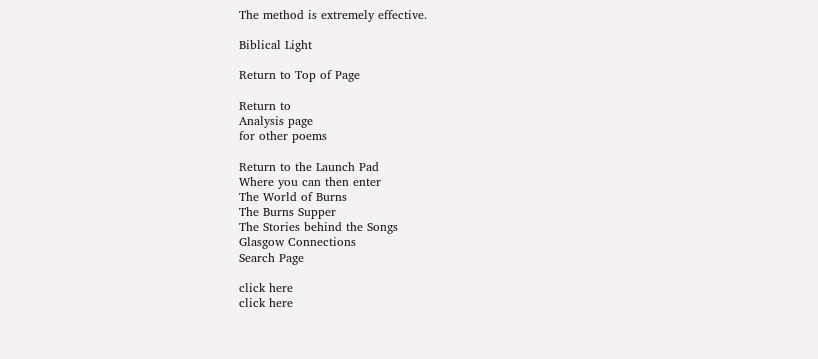The method is extremely effective.

Biblical Light

Return to Top of Page

Return to
Analysis page
for other poems

Return to the Launch Pad
Where you can then enter
The World of Burns
The Burns Supper
The Stories behind the Songs
Glasgow Connections
Search Page

click here
click here